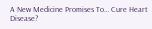A New Medicine Promises To… Cure Heart Disease?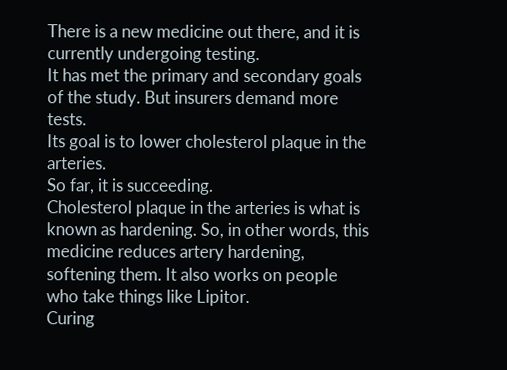There is a new medicine out there, and it is currently undergoing testing.
It has met the primary and secondary goals of the study. But insurers demand more tests.
Its goal is to lower cholesterol plaque in the arteries.
So far, it is succeeding.
Cholesterol plaque in the arteries is what is known as hardening. So, in other words, this medicine reduces artery hardening, softening them. It also works on people who take things like Lipitor.
Curing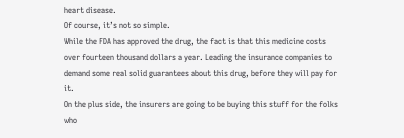heart disease.
Of course, it’s not so simple.
While the FDA has approved the drug, the fact is that this medicine costs over fourteen thousand dollars a year. Leading the insurance companies to demand some real solid guarantees about this drug, before they will pay for it.
On the plus side, the insurers are going to be buying this stuff for the folks who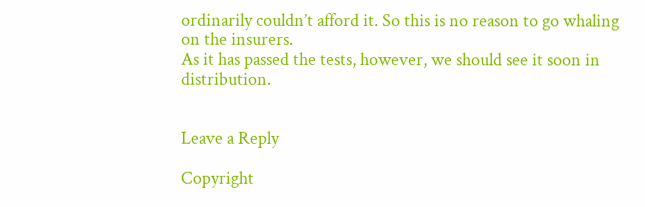ordinarily couldn’t afford it. So this is no reason to go whaling on the insurers.
As it has passed the tests, however, we should see it soon in distribution.


Leave a Reply

Copyright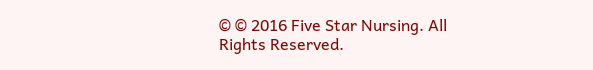© © 2016 Five Star Nursing. All Rights Reserved.